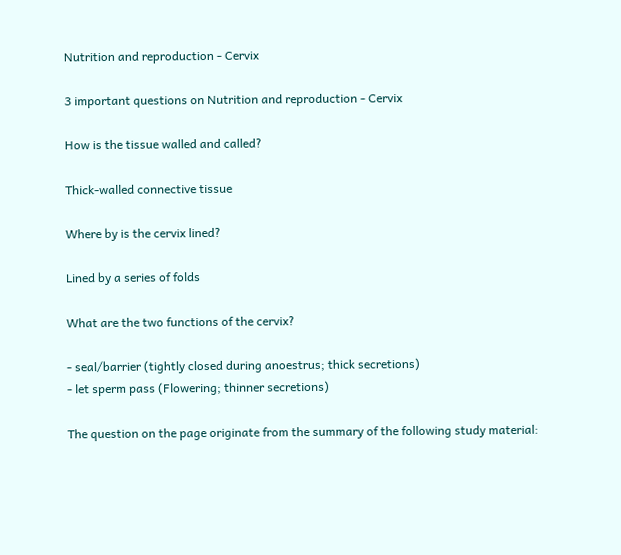Nutrition and reproduction - Cervix

3 important questions on Nutrition and reproduction - Cervix

How is the tissue walled and called?

Thick-walled connective tissue

Where by is the cervix lined?

Lined by a series of folds

What are the two functions of the cervix?

- seal/barrier (tightly closed during anoestrus; thick secretions)
- let sperm pass (Flowering; thinner secretions)

The question on the page originate from the summary of the following study material: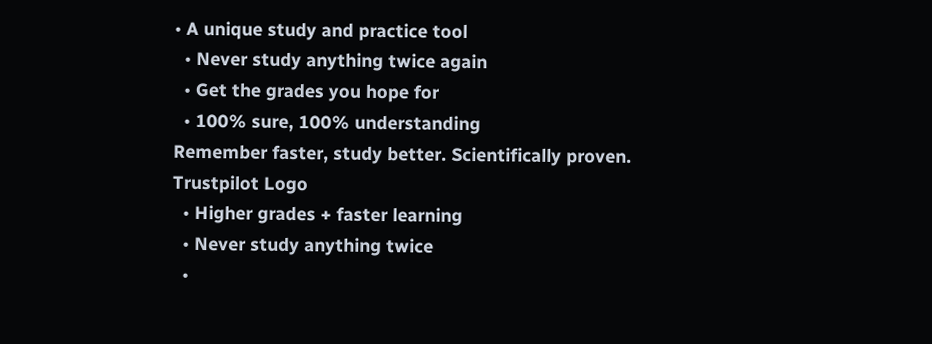• A unique study and practice tool
  • Never study anything twice again
  • Get the grades you hope for
  • 100% sure, 100% understanding
Remember faster, study better. Scientifically proven.
Trustpilot Logo
  • Higher grades + faster learning
  • Never study anything twice
  •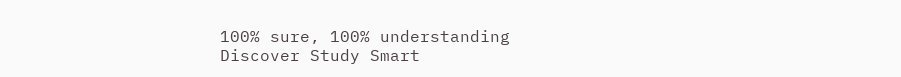100% sure, 100% understanding
Discover Study Smart